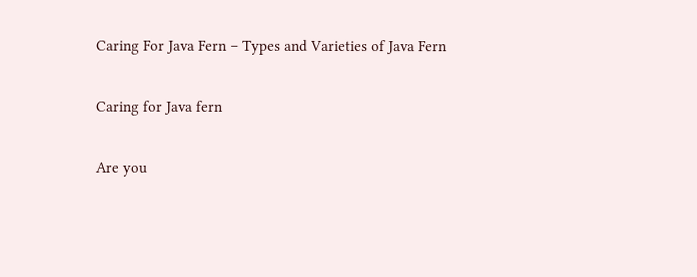Caring For Java Fern – Types and Varieties of Java Fern

Caring for Java fern

Are you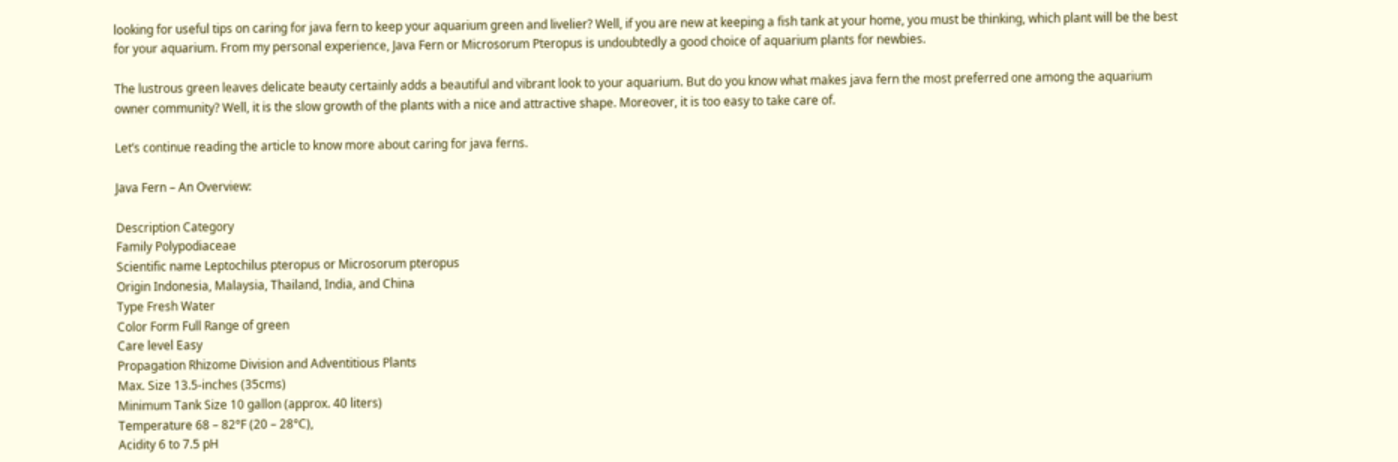looking for useful tips on caring for java fern to keep your aquarium green and livelier? Well, if you are new at keeping a fish tank at your home, you must be thinking, which plant will be the best for your aquarium. From my personal experience, Java Fern or Microsorum Pteropus is undoubtedly a good choice of aquarium plants for newbies.

The lustrous green leaves delicate beauty certainly adds a beautiful and vibrant look to your aquarium. But do you know what makes java fern the most preferred one among the aquarium owner community? Well, it is the slow growth of the plants with a nice and attractive shape. Moreover, it is too easy to take care of.

Let’s continue reading the article to know more about caring for java ferns.

Java Fern – An Overview:

Description Category
Family Polypodiaceae
Scientific name Leptochilus pteropus or Microsorum pteropus
Origin Indonesia, Malaysia, Thailand, India, and China
Type Fresh Water
Color Form Full Range of green
Care level Easy
Propagation Rhizome Division and Adventitious Plants
Max. Size 13.5-inches (35cms)
Minimum Tank Size 10 gallon (approx. 40 liters)
Temperature 68 – 82°F (20 – 28°C),
Acidity 6 to 7.5 pH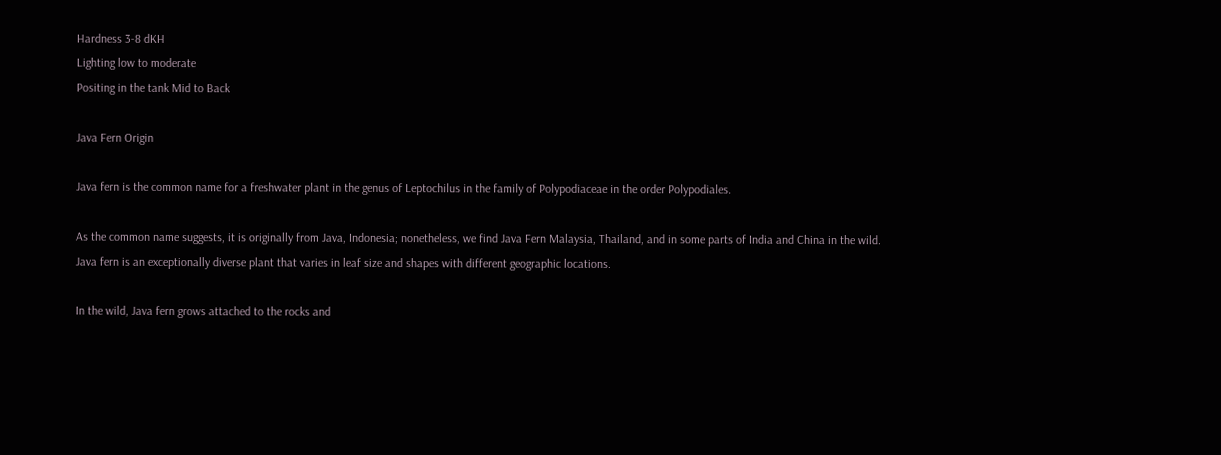Hardness 3-8 dKH
Lighting low to moderate
Positing in the tank Mid to Back

Java Fern Origin

Java fern is the common name for a freshwater plant in the genus of Leptochilus in the family of Polypodiaceae in the order Polypodiales.

As the common name suggests, it is originally from Java, Indonesia; nonetheless, we find Java Fern Malaysia, Thailand, and in some parts of India and China in the wild. Java fern is an exceptionally diverse plant that varies in leaf size and shapes with different geographic locations.

In the wild, Java fern grows attached to the rocks and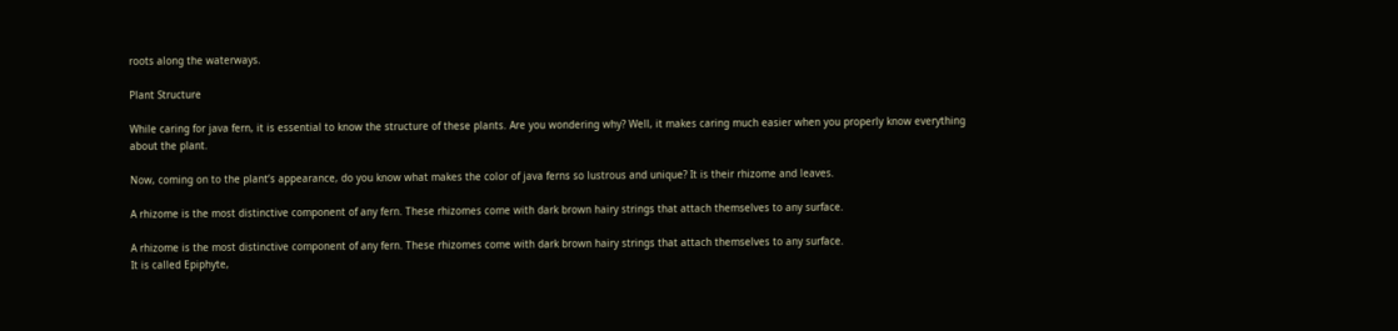roots along the waterways.

Plant Structure

While caring for java fern, it is essential to know the structure of these plants. Are you wondering why? Well, it makes caring much easier when you properly know everything about the plant.

Now, coming on to the plant’s appearance, do you know what makes the color of java ferns so lustrous and unique? It is their rhizome and leaves.

A rhizome is the most distinctive component of any fern. These rhizomes come with dark brown hairy strings that attach themselves to any surface.

A rhizome is the most distinctive component of any fern. These rhizomes come with dark brown hairy strings that attach themselves to any surface.
It is called Epiphyte,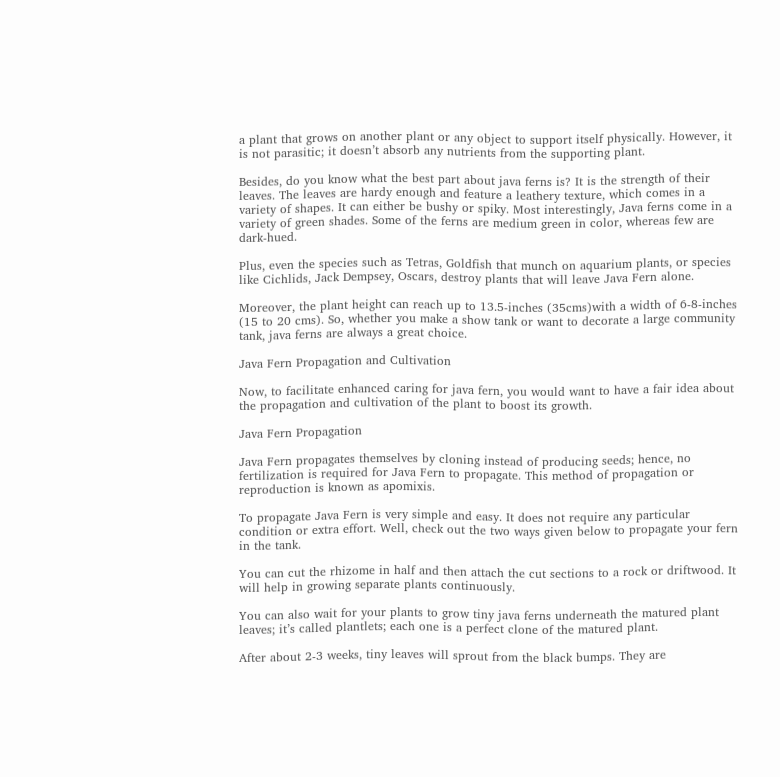a plant that grows on another plant or any object to support itself physically. However, it is not parasitic; it doesn’t absorb any nutrients from the supporting plant.

Besides, do you know what the best part about java ferns is? It is the strength of their leaves. The leaves are hardy enough and feature a leathery texture, which comes in a variety of shapes. It can either be bushy or spiky. Most interestingly, Java ferns come in a variety of green shades. Some of the ferns are medium green in color, whereas few are dark-hued.

Plus, even the species such as Tetras, Goldfish that munch on aquarium plants, or species like Cichlids, Jack Dempsey, Oscars, destroy plants that will leave Java Fern alone.

Moreover, the plant height can reach up to 13.5-inches (35cms)with a width of 6-8-inches (15 to 20 cms). So, whether you make a show tank or want to decorate a large community tank, java ferns are always a great choice.

Java Fern Propagation and Cultivation

Now, to facilitate enhanced caring for java fern, you would want to have a fair idea about the propagation and cultivation of the plant to boost its growth.

Java Fern Propagation

Java Fern propagates themselves by cloning instead of producing seeds; hence, no fertilization is required for Java Fern to propagate. This method of propagation or reproduction is known as apomixis.

To propagate Java Fern is very simple and easy. It does not require any particular condition or extra effort. Well, check out the two ways given below to propagate your fern in the tank.

You can cut the rhizome in half and then attach the cut sections to a rock or driftwood. It will help in growing separate plants continuously.

You can also wait for your plants to grow tiny java ferns underneath the matured plant leaves; it’s called plantlets; each one is a perfect clone of the matured plant.

After about 2-3 weeks, tiny leaves will sprout from the black bumps. They are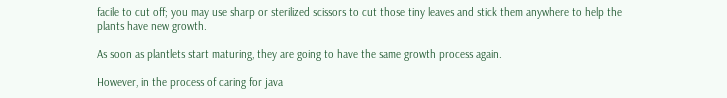facile to cut off; you may use sharp or sterilized scissors to cut those tiny leaves and stick them anywhere to help the plants have new growth.

As soon as plantlets start maturing, they are going to have the same growth process again.

However, in the process of caring for java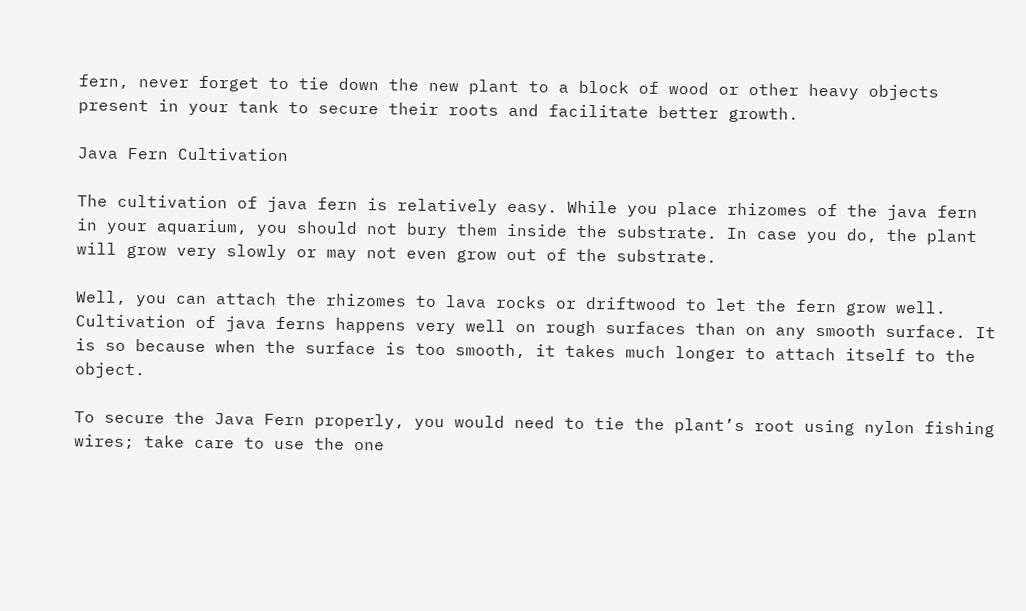fern, never forget to tie down the new plant to a block of wood or other heavy objects present in your tank to secure their roots and facilitate better growth.

Java Fern Cultivation

The cultivation of java fern is relatively easy. While you place rhizomes of the java fern in your aquarium, you should not bury them inside the substrate. In case you do, the plant will grow very slowly or may not even grow out of the substrate.

Well, you can attach the rhizomes to lava rocks or driftwood to let the fern grow well. Cultivation of java ferns happens very well on rough surfaces than on any smooth surface. It is so because when the surface is too smooth, it takes much longer to attach itself to the object.

To secure the Java Fern properly, you would need to tie the plant’s root using nylon fishing wires; take care to use the one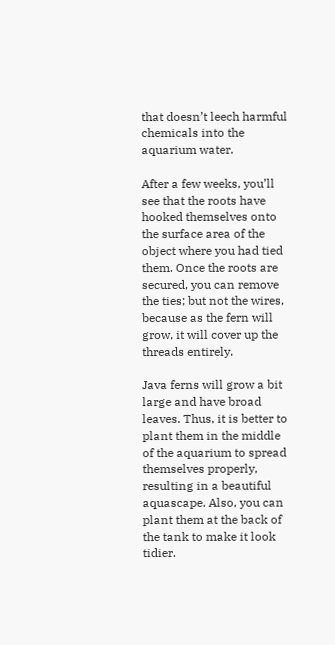that doesn’t leech harmful chemicals into the aquarium water.

After a few weeks, you’ll see that the roots have hooked themselves onto the surface area of the object where you had tied them. Once the roots are secured, you can remove the ties; but not the wires, because as the fern will grow, it will cover up the threads entirely.

Java ferns will grow a bit large and have broad leaves. Thus, it is better to plant them in the middle of the aquarium to spread themselves properly, resulting in a beautiful aquascape. Also, you can plant them at the back of the tank to make it look tidier.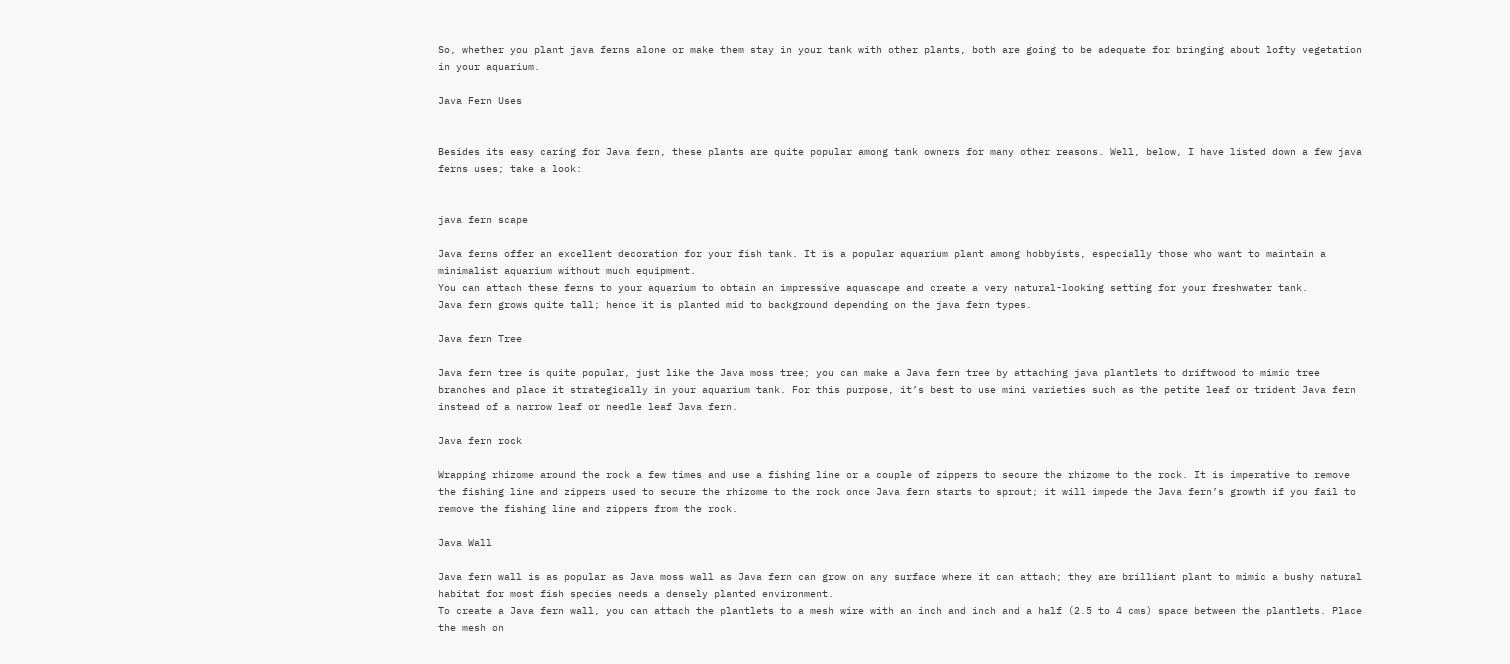So, whether you plant java ferns alone or make them stay in your tank with other plants, both are going to be adequate for bringing about lofty vegetation in your aquarium.

Java Fern Uses


Besides its easy caring for Java fern, these plants are quite popular among tank owners for many other reasons. Well, below, I have listed down a few java ferns uses; take a look:


java fern scape

Java ferns offer an excellent decoration for your fish tank. It is a popular aquarium plant among hobbyists, especially those who want to maintain a minimalist aquarium without much equipment.
You can attach these ferns to your aquarium to obtain an impressive aquascape and create a very natural-looking setting for your freshwater tank.
Java fern grows quite tall; hence it is planted mid to background depending on the java fern types.

Java fern Tree

Java fern tree is quite popular, just like the Java moss tree; you can make a Java fern tree by attaching java plantlets to driftwood to mimic tree branches and place it strategically in your aquarium tank. For this purpose, it’s best to use mini varieties such as the petite leaf or trident Java fern instead of a narrow leaf or needle leaf Java fern.

Java fern rock

Wrapping rhizome around the rock a few times and use a fishing line or a couple of zippers to secure the rhizome to the rock. It is imperative to remove the fishing line and zippers used to secure the rhizome to the rock once Java fern starts to sprout; it will impede the Java fern’s growth if you fail to remove the fishing line and zippers from the rock.

Java Wall

Java fern wall is as popular as Java moss wall as Java fern can grow on any surface where it can attach; they are brilliant plant to mimic a bushy natural habitat for most fish species needs a densely planted environment.
To create a Java fern wall, you can attach the plantlets to a mesh wire with an inch and inch and a half (2.5 to 4 cms) space between the plantlets. Place the mesh on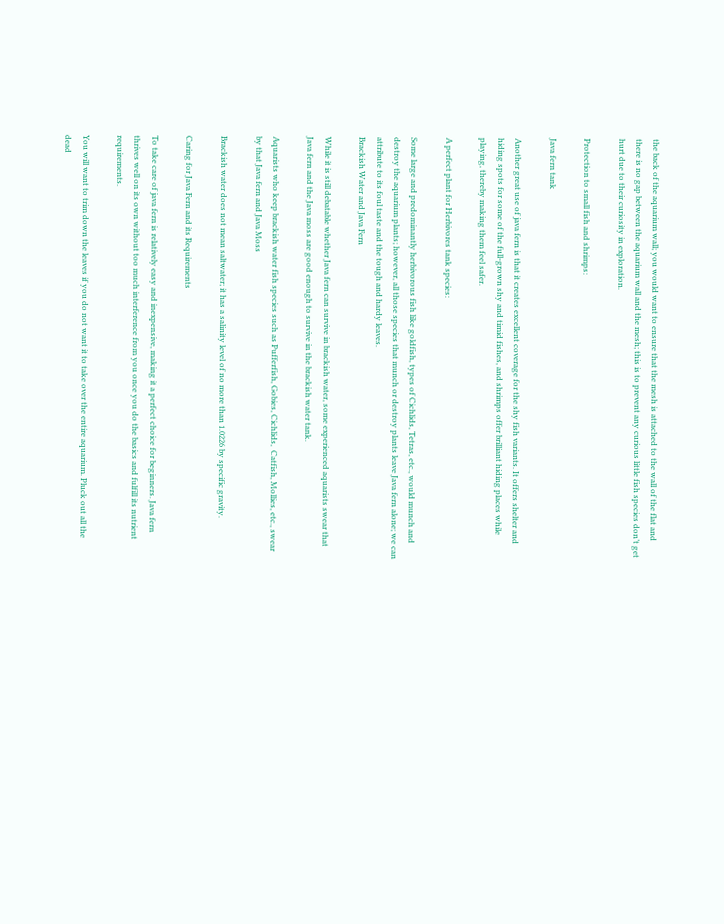the back of the aquarium wall; you would want to ensure that the mesh is attached to the wall of the flat and there is no gap between the aquarium wall and the mesh; this is to prevent any curious little fish species don’t get hurt due to their curiosity in exploration.

Protection to small fish and shrimps:

Java fern tank

Another great use of java fern is that it creates excellent coverage for the shy fish variants. It offers shelter and hiding spots for some of the full-grown shy and timid fishes, and shrimps offer brilliant hiding places while playing, thereby making them feel safer.

A perfect plant for Herbivores tank species:

Some large and predominantly herbivorous fish like goldfish, types of Cichlids, Tetras, etc., would munch and destroy the aquarium plants; however, all those species that munch or destroy plants leave Java fern alone; we can attribute to its foul taste and the tough and hardy leaves.
Brackish Water and Java Fern

While it is still debatable whether Java fern can survive in brackish water, some experienced aquarists swear that Java fern and the Java moss are good enough to survive in the brackish water tank.

Aquarists who keep brackish water fish species such as Pufferfish, Gobies, Cichlids,  Catfish, Mollies, etc., swear by that Java fern and Java Moss

Brackish water does not mean saltwater; it has a salinity level of no more than 1.0226 by specific gravity.

Caring for Java Fern and its Requirements

To take care of java fern is relatively easy and inexpensive, making it a perfect choice for beginners. Java fern thrives well on its own without too much interference from you once you do the basics and fulfill its nutrient requirements.

You will want to trim down the leaves if you do not want it to take over the entire aquarium. Pluck out all the dead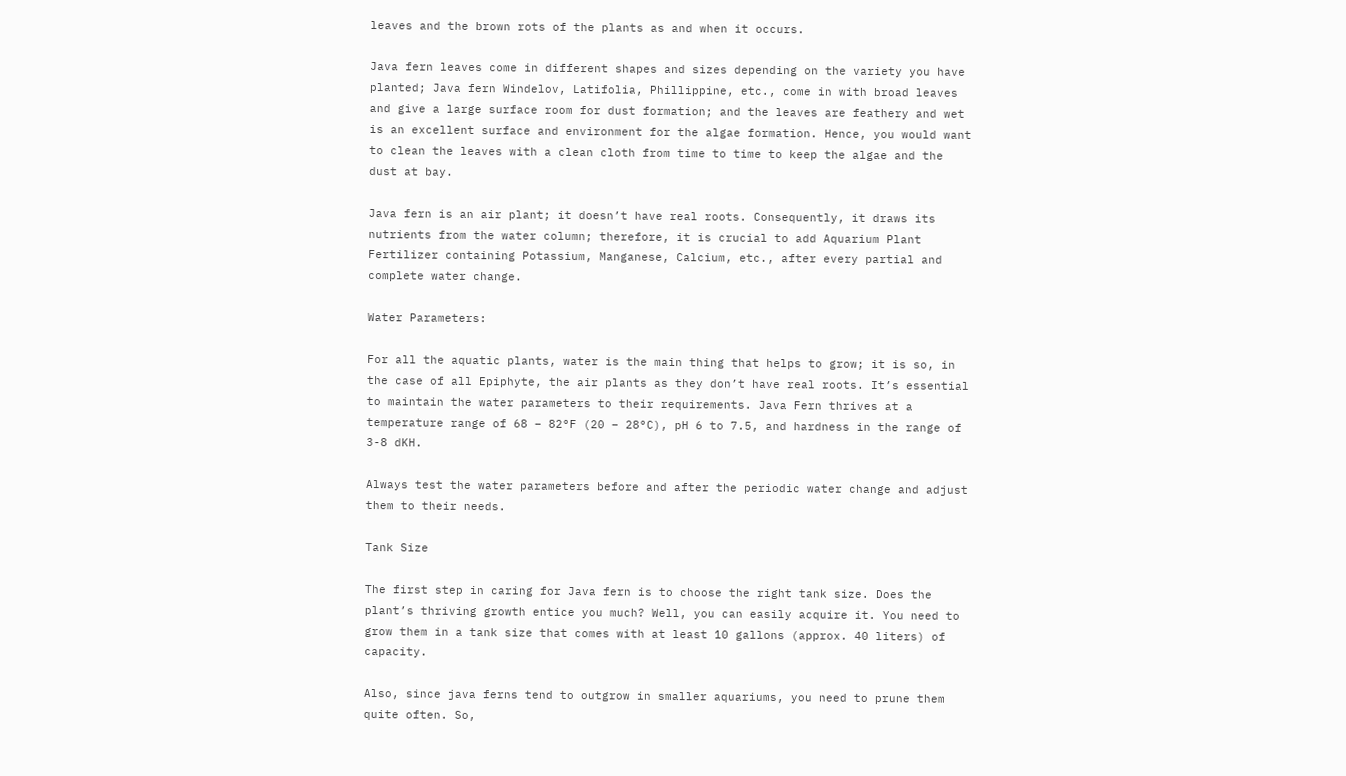leaves and the brown rots of the plants as and when it occurs.

Java fern leaves come in different shapes and sizes depending on the variety you have planted; Java fern Windelov, Latifolia, Phillippine, etc., come in with broad leaves and give a large surface room for dust formation; and the leaves are feathery and wet is an excellent surface and environment for the algae formation. Hence, you would want to clean the leaves with a clean cloth from time to time to keep the algae and the dust at bay.

Java fern is an air plant; it doesn’t have real roots. Consequently, it draws its nutrients from the water column; therefore, it is crucial to add Aquarium Plant Fertilizer containing Potassium, Manganese, Calcium, etc., after every partial and complete water change.

Water Parameters:

For all the aquatic plants, water is the main thing that helps to grow; it is so, in the case of all Epiphyte, the air plants as they don’t have real roots. It’s essential to maintain the water parameters to their requirements. Java Fern thrives at a temperature range of 68 – 82°F (20 – 28°C), pH 6 to 7.5, and hardness in the range of 3-8 dKH.

Always test the water parameters before and after the periodic water change and adjust them to their needs.

Tank Size

The first step in caring for Java fern is to choose the right tank size. Does the plant’s thriving growth entice you much? Well, you can easily acquire it. You need to grow them in a tank size that comes with at least 10 gallons (approx. 40 liters) of capacity.

Also, since java ferns tend to outgrow in smaller aquariums, you need to prune them quite often. So,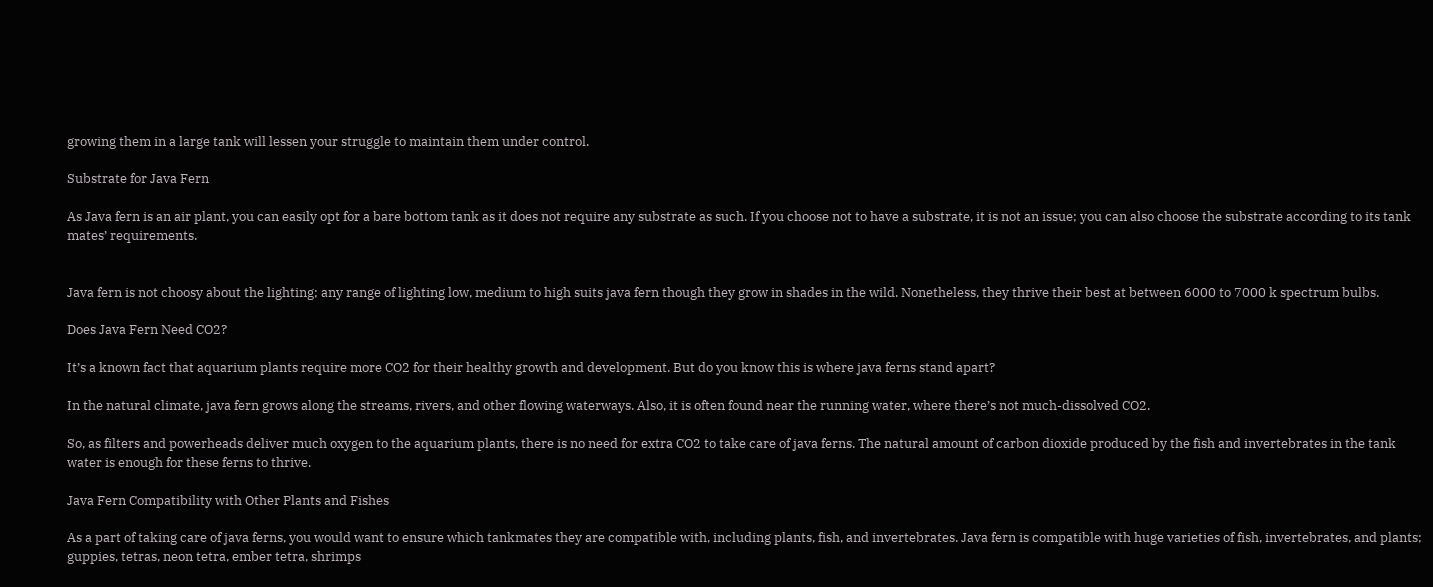growing them in a large tank will lessen your struggle to maintain them under control.

Substrate for Java Fern

As Java fern is an air plant, you can easily opt for a bare bottom tank as it does not require any substrate as such. If you choose not to have a substrate, it is not an issue; you can also choose the substrate according to its tank mates’ requirements.


Java fern is not choosy about the lighting; any range of lighting low, medium to high suits java fern though they grow in shades in the wild. Nonetheless, they thrive their best at between 6000 to 7000 k spectrum bulbs.

Does Java Fern Need CO2?

It’s a known fact that aquarium plants require more CO2 for their healthy growth and development. But do you know this is where java ferns stand apart?

In the natural climate, java fern grows along the streams, rivers, and other flowing waterways. Also, it is often found near the running water, where there’s not much-dissolved CO2.

So, as filters and powerheads deliver much oxygen to the aquarium plants, there is no need for extra CO2 to take care of java ferns. The natural amount of carbon dioxide produced by the fish and invertebrates in the tank water is enough for these ferns to thrive.

Java Fern Compatibility with Other Plants and Fishes

As a part of taking care of java ferns, you would want to ensure which tankmates they are compatible with, including plants, fish, and invertebrates. Java fern is compatible with huge varieties of fish, invertebrates, and plants; guppies, tetras, neon tetra, ember tetra, shrimps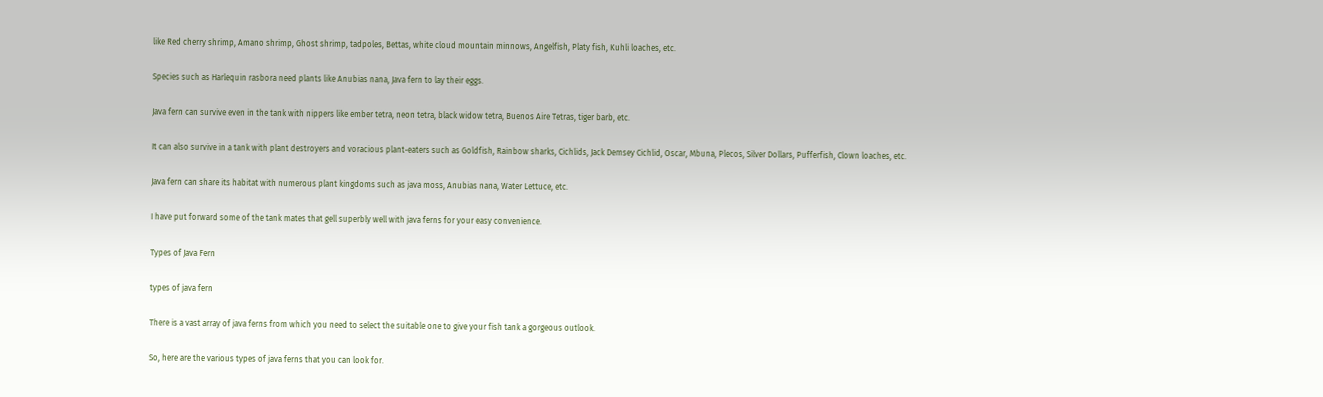like Red cherry shrimp, Amano shrimp, Ghost shrimp, tadpoles, Bettas, white cloud mountain minnows, Angelfish, Platy fish, Kuhli loaches, etc.

Species such as Harlequin rasbora need plants like Anubias nana, Java fern to lay their eggs.

Java fern can survive even in the tank with nippers like ember tetra, neon tetra, black widow tetra, Buenos Aire Tetras, tiger barb, etc.

It can also survive in a tank with plant destroyers and voracious plant-eaters such as Goldfish, Rainbow sharks, Cichlids, Jack Demsey Cichlid, Oscar, Mbuna, Plecos, Silver Dollars, Pufferfish, Clown loaches, etc.

Java fern can share its habitat with numerous plant kingdoms such as java moss, Anubias nana, Water Lettuce, etc.

I have put forward some of the tank mates that gell superbly well with java ferns for your easy convenience.

Types of Java Fern

types of java fern

There is a vast array of java ferns from which you need to select the suitable one to give your fish tank a gorgeous outlook.

So, here are the various types of java ferns that you can look for.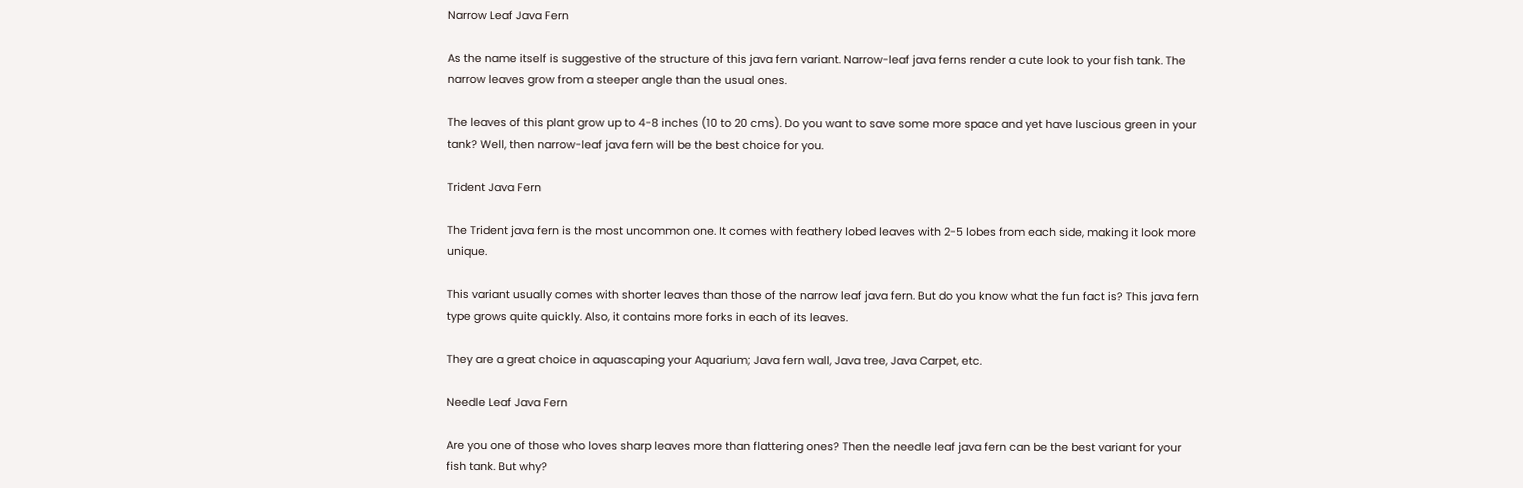Narrow Leaf Java Fern

As the name itself is suggestive of the structure of this java fern variant. Narrow-leaf java ferns render a cute look to your fish tank. The narrow leaves grow from a steeper angle than the usual ones.

The leaves of this plant grow up to 4-8 inches (10 to 20 cms). Do you want to save some more space and yet have luscious green in your tank? Well, then narrow-leaf java fern will be the best choice for you.

Trident Java Fern

The Trident java fern is the most uncommon one. It comes with feathery lobed leaves with 2-5 lobes from each side, making it look more unique.

This variant usually comes with shorter leaves than those of the narrow leaf java fern. But do you know what the fun fact is? This java fern type grows quite quickly. Also, it contains more forks in each of its leaves.

They are a great choice in aquascaping your Aquarium; Java fern wall, Java tree, Java Carpet, etc.

Needle Leaf Java Fern

Are you one of those who loves sharp leaves more than flattering ones? Then the needle leaf java fern can be the best variant for your fish tank. But why?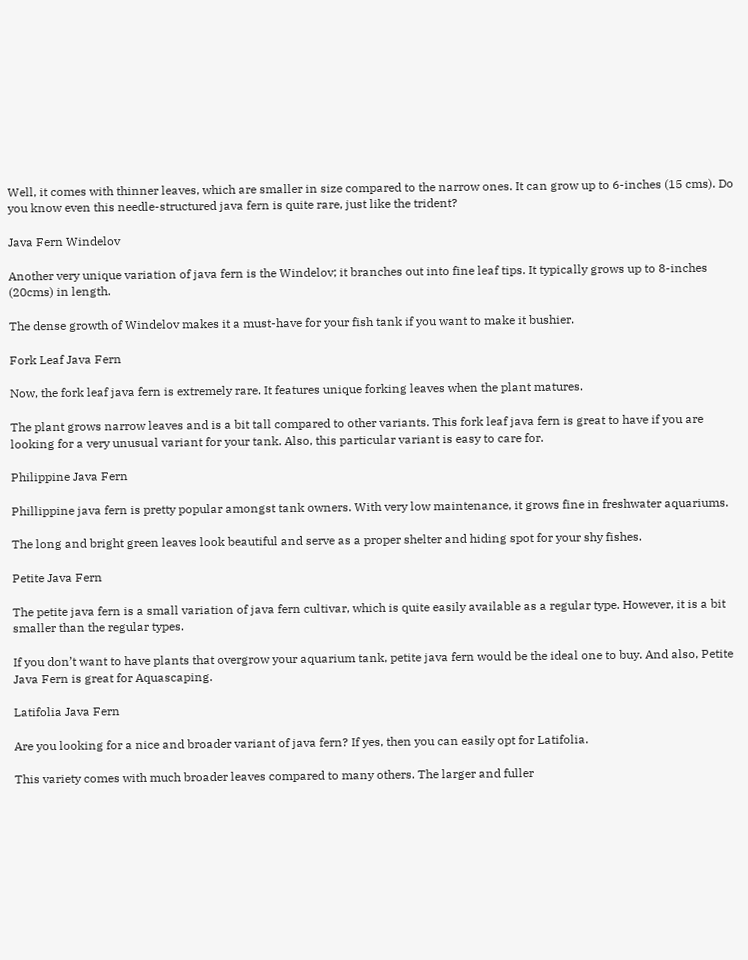Well, it comes with thinner leaves, which are smaller in size compared to the narrow ones. It can grow up to 6-inches (15 cms). Do you know even this needle-structured java fern is quite rare, just like the trident?

Java Fern Windelov

Another very unique variation of java fern is the Windelov; it branches out into fine leaf tips. It typically grows up to 8-inches (20cms) in length.

The dense growth of Windelov makes it a must-have for your fish tank if you want to make it bushier.

Fork Leaf Java Fern

Now, the fork leaf java fern is extremely rare. It features unique forking leaves when the plant matures.

The plant grows narrow leaves and is a bit tall compared to other variants. This fork leaf java fern is great to have if you are looking for a very unusual variant for your tank. Also, this particular variant is easy to care for.

Philippine Java Fern

Phillippine java fern is pretty popular amongst tank owners. With very low maintenance, it grows fine in freshwater aquariums.

The long and bright green leaves look beautiful and serve as a proper shelter and hiding spot for your shy fishes.

Petite Java Fern

The petite java fern is a small variation of java fern cultivar, which is quite easily available as a regular type. However, it is a bit smaller than the regular types.

If you don’t want to have plants that overgrow your aquarium tank, petite java fern would be the ideal one to buy. And also, Petite Java Fern is great for Aquascaping.

Latifolia Java Fern

Are you looking for a nice and broader variant of java fern? If yes, then you can easily opt for Latifolia.

This variety comes with much broader leaves compared to many others. The larger and fuller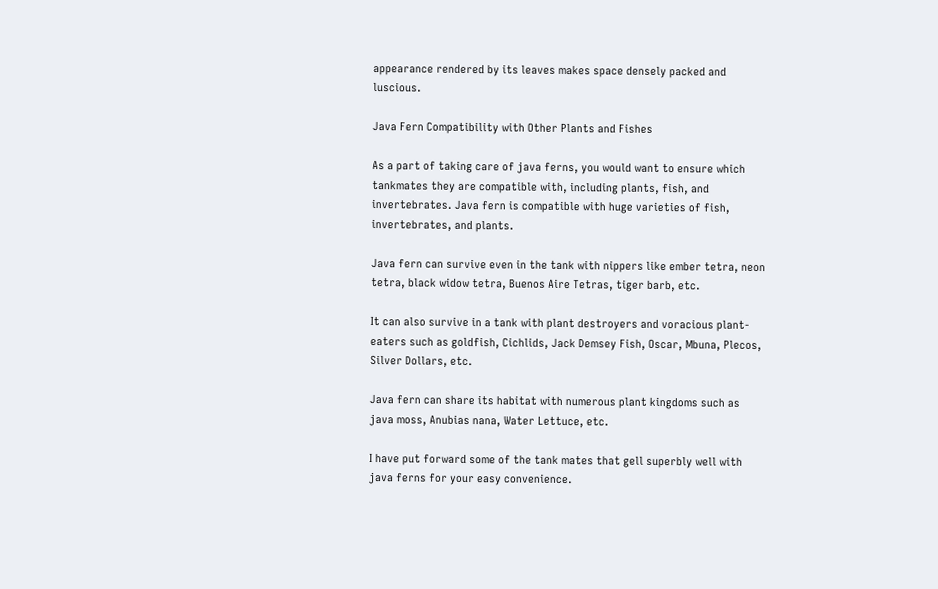appearance rendered by its leaves makes space densely packed and luscious.

Java Fern Compatibility with Other Plants and Fishes

As a part of taking care of java ferns, you would want to ensure which tankmates they are compatible with, including plants, fish, and invertebrates. Java fern is compatible with huge varieties of fish, invertebrates, and plants.

Java fern can survive even in the tank with nippers like ember tetra, neon tetra, black widow tetra, Buenos Aire Tetras, tiger barb, etc.

It can also survive in a tank with plant destroyers and voracious plant-eaters such as goldfish, Cichlids, Jack Demsey Fish, Oscar, Mbuna, Plecos, Silver Dollars, etc.

Java fern can share its habitat with numerous plant kingdoms such as java moss, Anubias nana, Water Lettuce, etc.

I have put forward some of the tank mates that gell superbly well with java ferns for your easy convenience.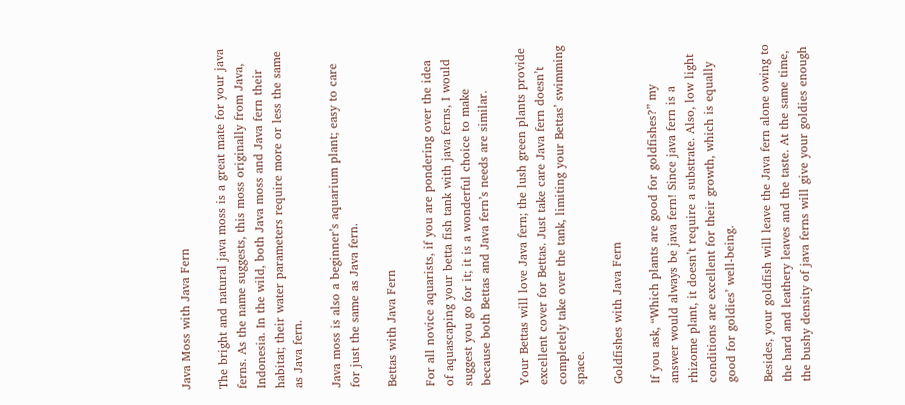Java Moss with Java Fern

The bright and natural java moss is a great mate for your java ferns. As the name suggests, this moss originally from Java, Indonesia. In the wild, both Java moss and Java fern their habitat; their water parameters require more or less the same as Java fern.

Java moss is also a beginner’s aquarium plant; easy to care for just the same as Java fern.

Bettas with Java Fern

For all novice aquarists, if you are pondering over the idea of aquascaping your betta fish tank with java ferns, I would suggest you go for it; it is a wonderful choice to make because both Bettas and Java fern’s needs are similar.

Your Bettas will love Java fern; the lush green plants provide excellent cover for Bettas. Just take care Java fern doesn’t completely take over the tank, limiting your Bettas’ swimming space.

Goldfishes with Java Fern

If you ask, “Which plants are good for goldfishes?” my answer would always be java fern! Since java fern is a rhizome plant, it doesn’t require a substrate. Also, low light conditions are excellent for their growth, which is equally good for goldies’ well-being.

Besides, your goldfish will leave the Java fern alone owing to the hard and leathery leaves and the taste. At the same time, the bushy density of java ferns will give your goldies enough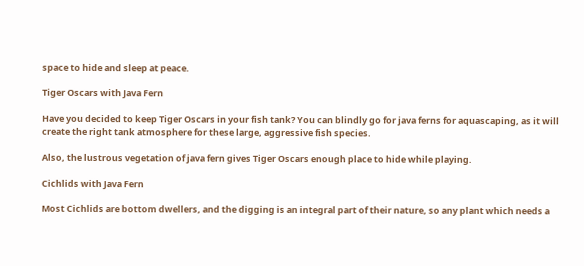space to hide and sleep at peace.

Tiger Oscars with Java Fern

Have you decided to keep Tiger Oscars in your fish tank? You can blindly go for java ferns for aquascaping, as it will create the right tank atmosphere for these large, aggressive fish species.

Also, the lustrous vegetation of java fern gives Tiger Oscars enough place to hide while playing.

Cichlids with Java Fern

Most Cichlids are bottom dwellers, and the digging is an integral part of their nature, so any plant which needs a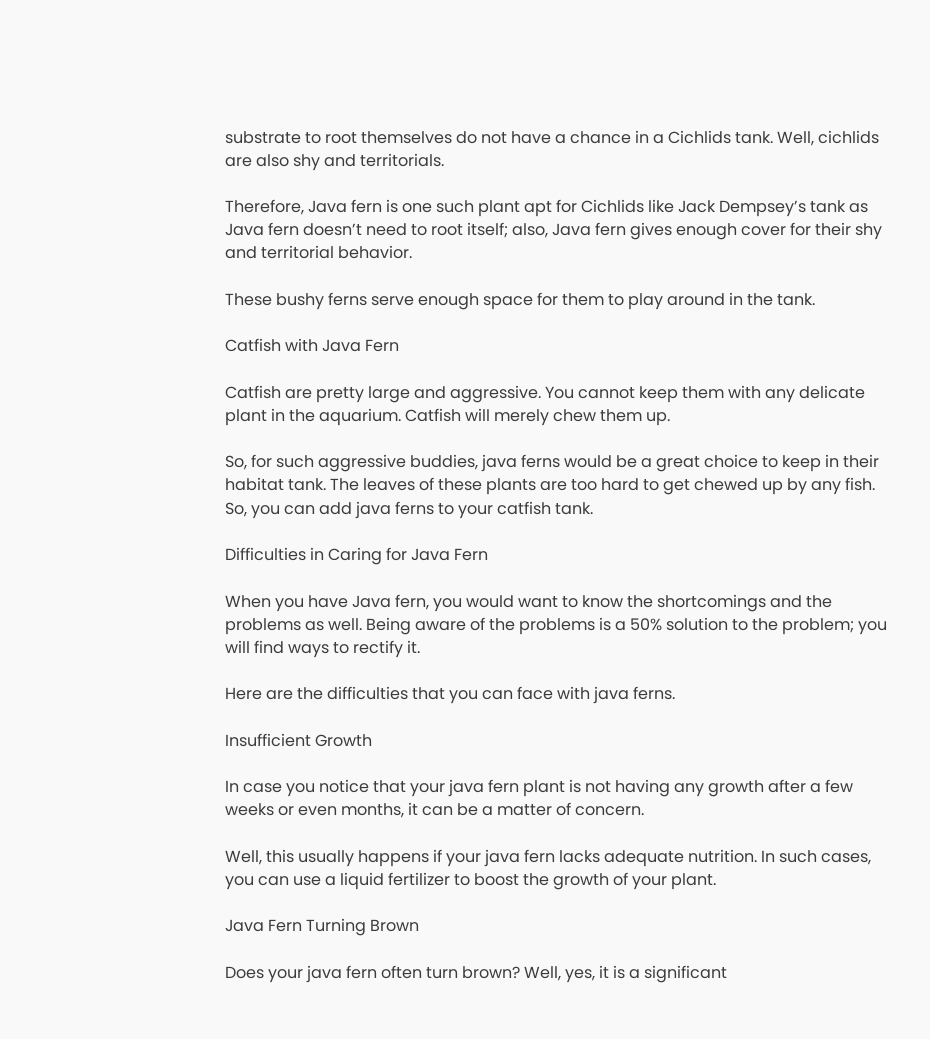substrate to root themselves do not have a chance in a Cichlids tank. Well, cichlids are also shy and territorials.

Therefore, Java fern is one such plant apt for Cichlids like Jack Dempsey’s tank as Java fern doesn’t need to root itself; also, Java fern gives enough cover for their shy and territorial behavior.

These bushy ferns serve enough space for them to play around in the tank.

Catfish with Java Fern

Catfish are pretty large and aggressive. You cannot keep them with any delicate plant in the aquarium. Catfish will merely chew them up.

So, for such aggressive buddies, java ferns would be a great choice to keep in their habitat tank. The leaves of these plants are too hard to get chewed up by any fish. So, you can add java ferns to your catfish tank.

Difficulties in Caring for Java Fern

When you have Java fern, you would want to know the shortcomings and the problems as well. Being aware of the problems is a 50% solution to the problem; you will find ways to rectify it.

Here are the difficulties that you can face with java ferns.

Insufficient Growth

In case you notice that your java fern plant is not having any growth after a few weeks or even months, it can be a matter of concern.

Well, this usually happens if your java fern lacks adequate nutrition. In such cases, you can use a liquid fertilizer to boost the growth of your plant.

Java Fern Turning Brown

Does your java fern often turn brown? Well, yes, it is a significant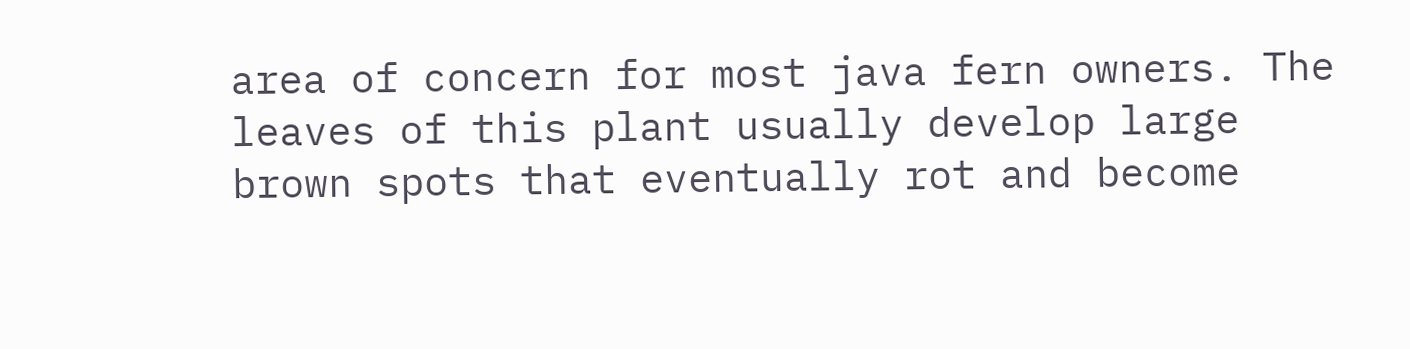area of concern for most java fern owners. The leaves of this plant usually develop large brown spots that eventually rot and become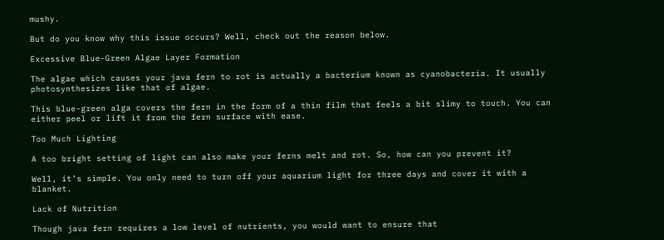mushy.

But do you know why this issue occurs? Well, check out the reason below.

Excessive Blue-Green Algae Layer Formation

The algae which causes your java fern to rot is actually a bacterium known as cyanobacteria. It usually photosynthesizes like that of algae.

This blue-green alga covers the fern in the form of a thin film that feels a bit slimy to touch. You can either peel or lift it from the fern surface with ease.

Too Much Lighting

A too bright setting of light can also make your ferns melt and rot. So, how can you prevent it?

Well, it’s simple. You only need to turn off your aquarium light for three days and cover it with a blanket.

Lack of Nutrition

Though java fern requires a low level of nutrients, you would want to ensure that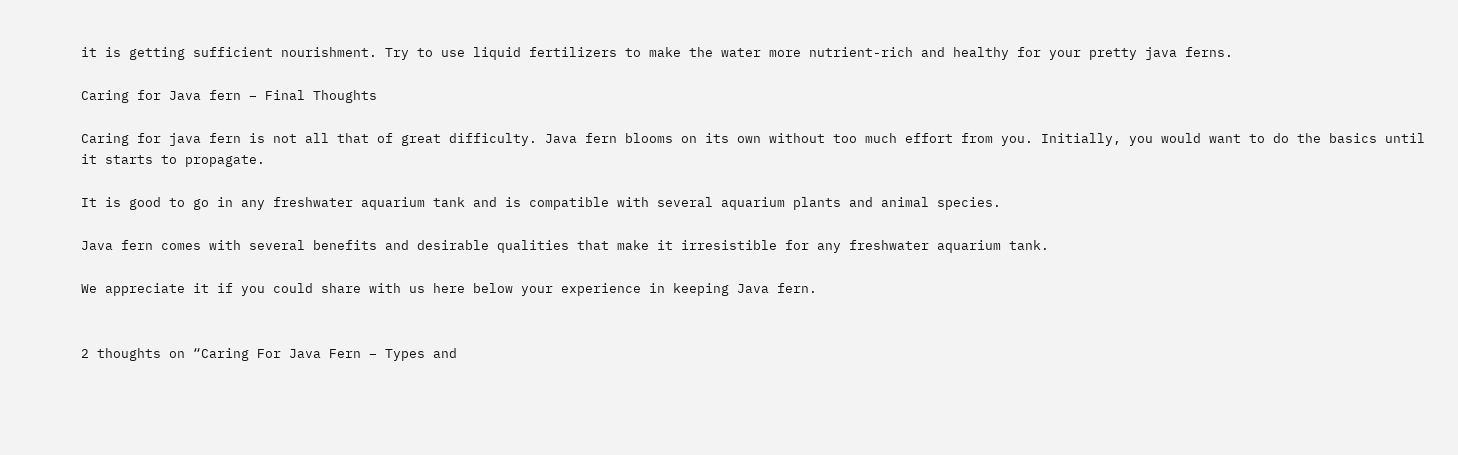it is getting sufficient nourishment. Try to use liquid fertilizers to make the water more nutrient-rich and healthy for your pretty java ferns.

Caring for Java fern – Final Thoughts

Caring for java fern is not all that of great difficulty. Java fern blooms on its own without too much effort from you. Initially, you would want to do the basics until it starts to propagate.

It is good to go in any freshwater aquarium tank and is compatible with several aquarium plants and animal species.

Java fern comes with several benefits and desirable qualities that make it irresistible for any freshwater aquarium tank.

We appreciate it if you could share with us here below your experience in keeping Java fern.


2 thoughts on “Caring For Java Fern – Types and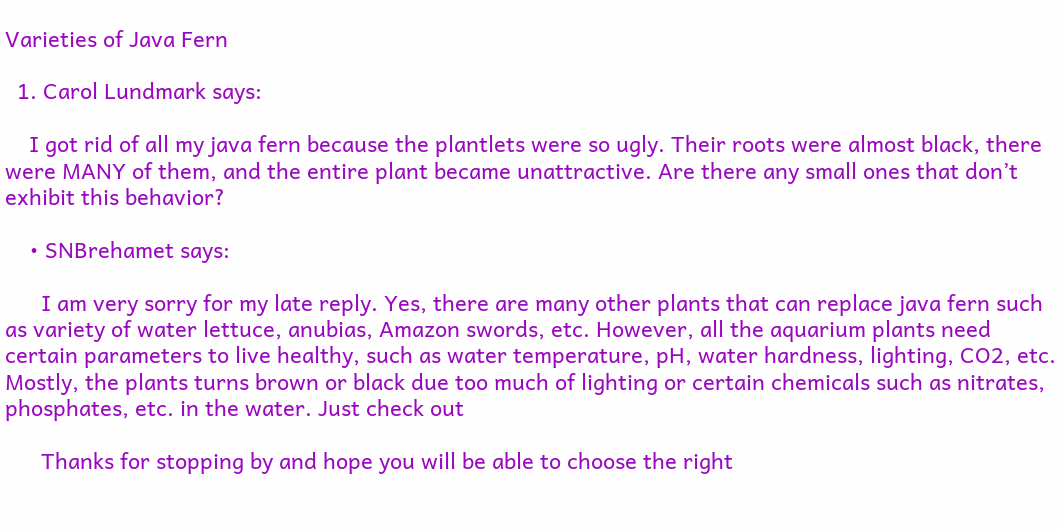Varieties of Java Fern

  1. Carol Lundmark says:

    I got rid of all my java fern because the plantlets were so ugly. Their roots were almost black, there were MANY of them, and the entire plant became unattractive. Are there any small ones that don’t exhibit this behavior?

    • SNBrehamet says:

      I am very sorry for my late reply. Yes, there are many other plants that can replace java fern such as variety of water lettuce, anubias, Amazon swords, etc. However, all the aquarium plants need certain parameters to live healthy, such as water temperature, pH, water hardness, lighting, CO2, etc. Mostly, the plants turns brown or black due too much of lighting or certain chemicals such as nitrates, phosphates, etc. in the water. Just check out

      Thanks for stopping by and hope you will be able to choose the right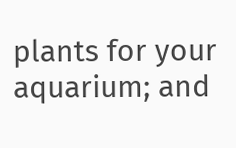plants for your aquarium; and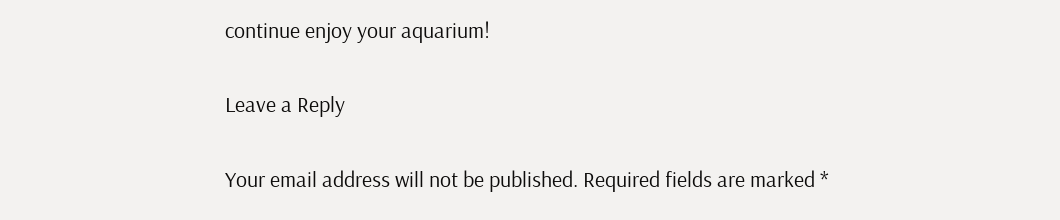continue enjoy your aquarium!

Leave a Reply

Your email address will not be published. Required fields are marked *